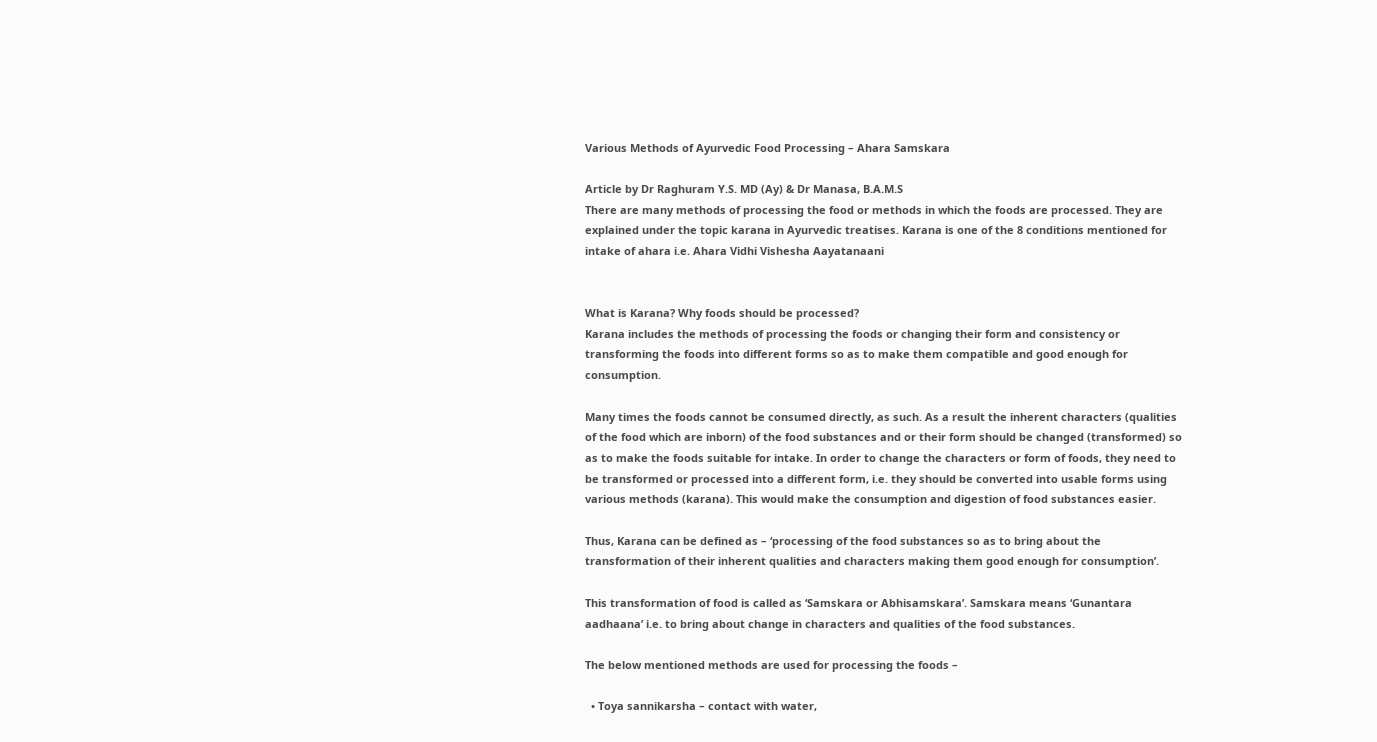Various Methods of Ayurvedic Food Processing – Ahara Samskara

Article by Dr Raghuram Y.S. MD (Ay) & Dr Manasa, B.A.M.S
There are many methods of processing the food or methods in which the foods are processed. They are explained under the topic karana in Ayurvedic treatises. Karana is one of the 8 conditions mentioned for intake of ahara i.e. Ahara Vidhi Vishesha Aayatanaani


What is Karana? Why foods should be processed?
Karana includes the methods of processing the foods or changing their form and consistency or transforming the foods into different forms so as to make them compatible and good enough for consumption.

Many times the foods cannot be consumed directly, as such. As a result the inherent characters (qualities of the food which are inborn) of the food substances and or their form should be changed (transformed) so as to make the foods suitable for intake. In order to change the characters or form of foods, they need to be transformed or processed into a different form, i.e. they should be converted into usable forms using various methods (karana). This would make the consumption and digestion of food substances easier.

Thus, Karana can be defined as – ‘processing of the food substances so as to bring about the transformation of their inherent qualities and characters making them good enough for consumption’.

This transformation of food is called as ‘Samskara or Abhisamskara’. Samskara means ‘Gunantara aadhaana’ i.e. to bring about change in characters and qualities of the food substances.

The below mentioned methods are used for processing the foods –

  • Toya sannikarsha – contact with water,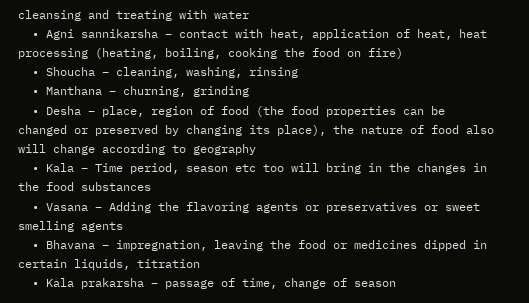cleansing and treating with water
  • Agni sannikarsha – contact with heat, application of heat, heat processing (heating, boiling, cooking the food on fire)
  • Shoucha – cleaning, washing, rinsing
  • Manthana – churning, grinding
  • Desha – place, region of food (the food properties can be changed or preserved by changing its place), the nature of food also will change according to geography
  • Kala – Time period, season etc too will bring in the changes in the food substances
  • Vasana – Adding the flavoring agents or preservatives or sweet smelling agents
  • Bhavana – impregnation, leaving the food or medicines dipped in certain liquids, titration
  • Kala prakarsha – passage of time, change of season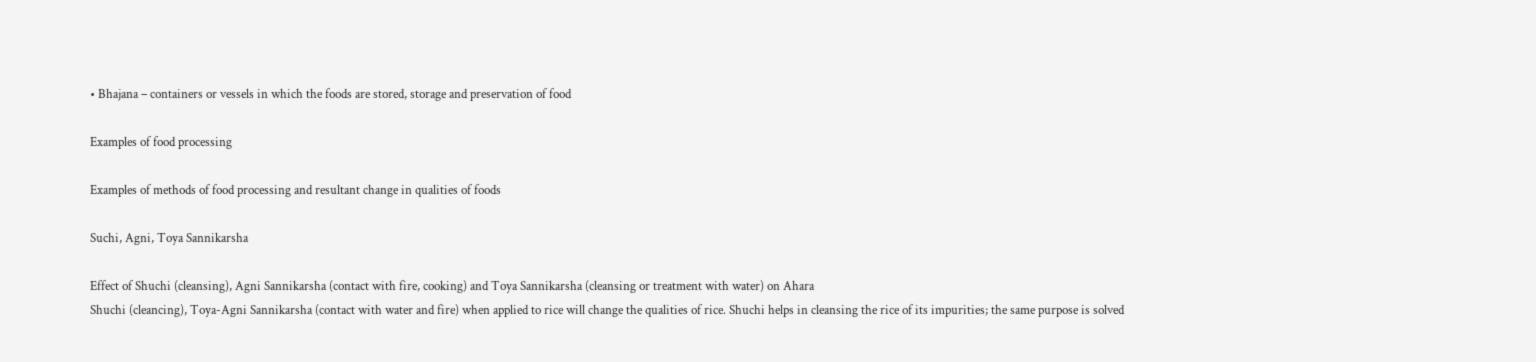• Bhajana – containers or vessels in which the foods are stored, storage and preservation of food

Examples of food processing

Examples of methods of food processing and resultant change in qualities of foods

Suchi, Agni, Toya Sannikarsha

Effect of Shuchi (cleansing), Agni Sannikarsha (contact with fire, cooking) and Toya Sannikarsha (cleansing or treatment with water) on Ahara
Shuchi (cleancing), Toya-Agni Sannikarsha (contact with water and fire) when applied to rice will change the qualities of rice. Shuchi helps in cleansing the rice of its impurities; the same purpose is solved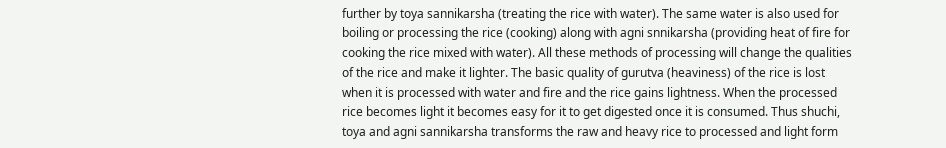further by toya sannikarsha (treating the rice with water). The same water is also used for boiling or processing the rice (cooking) along with agni snnikarsha (providing heat of fire for cooking the rice mixed with water). All these methods of processing will change the qualities of the rice and make it lighter. The basic quality of gurutva (heaviness) of the rice is lost when it is processed with water and fire and the rice gains lightness. When the processed rice becomes light it becomes easy for it to get digested once it is consumed. Thus shuchi, toya and agni sannikarsha transforms the raw and heavy rice to processed and light form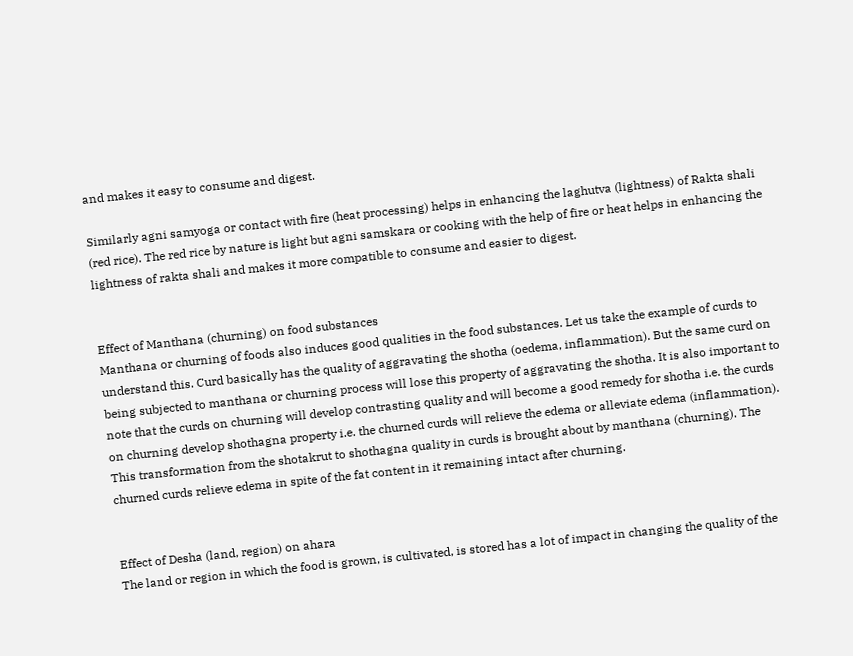and makes it easy to consume and digest.

Similarly agni samyoga or contact with fire (heat processing) helps in enhancing the laghutva (lightness) of Rakta shali (red rice). The red rice by nature is light but agni samskara or cooking with the help of fire or heat helps in enhancing the lightness of rakta shali and makes it more compatible to consume and easier to digest.


Effect of Manthana (churning) on food substances
Manthana or churning of foods also induces good qualities in the food substances. Let us take the example of curds to understand this. Curd basically has the quality of aggravating the shotha (oedema, inflammation). But the same curd on being subjected to manthana or churning process will lose this property of aggravating the shotha. It is also important to note that the curds on churning will develop contrasting quality and will become a good remedy for shotha i.e. the curds on churning develop shothagna property i.e. the churned curds will relieve the edema or alleviate edema (inflammation). This transformation from the shotakrut to shothagna quality in curds is brought about by manthana (churning). The churned curds relieve edema in spite of the fat content in it remaining intact after churning.


Effect of Desha (land, region) on ahara
The land or region in which the food is grown, is cultivated, is stored has a lot of impact in changing the quality of the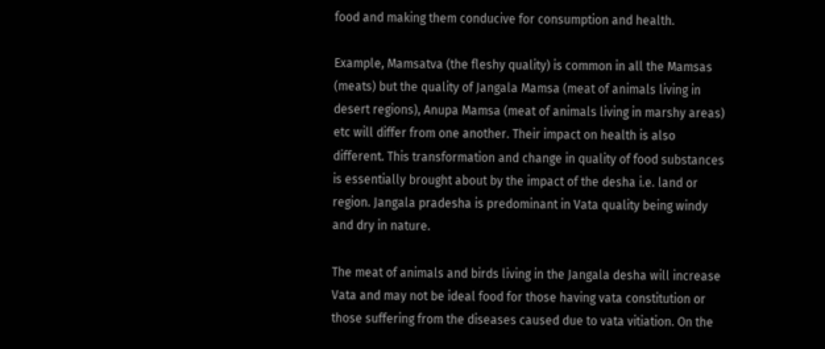food and making them conducive for consumption and health.

Example, Mamsatva (the fleshy quality) is common in all the Mamsas (meats) but the quality of Jangala Mamsa (meat of animals living in desert regions), Anupa Mamsa (meat of animals living in marshy areas) etc will differ from one another. Their impact on health is also different. This transformation and change in quality of food substances is essentially brought about by the impact of the desha i.e. land or region. Jangala pradesha is predominant in Vata quality being windy and dry in nature.

The meat of animals and birds living in the Jangala desha will increase Vata and may not be ideal food for those having vata constitution or those suffering from the diseases caused due to vata vitiation. On the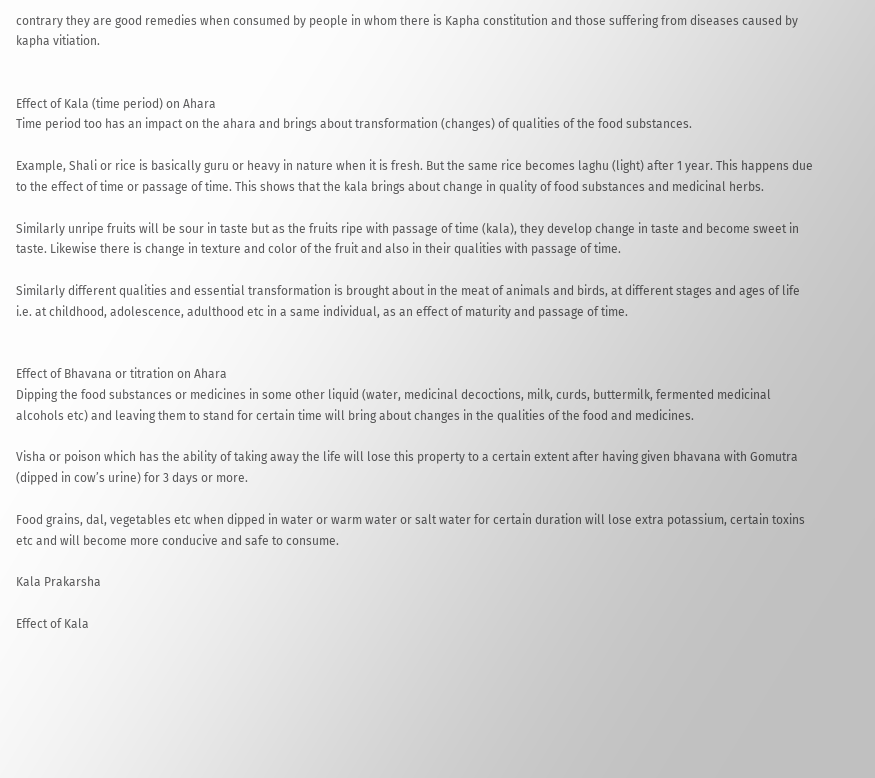contrary they are good remedies when consumed by people in whom there is Kapha constitution and those suffering from diseases caused by kapha vitiation.


Effect of Kala (time period) on Ahara
Time period too has an impact on the ahara and brings about transformation (changes) of qualities of the food substances.

Example, Shali or rice is basically guru or heavy in nature when it is fresh. But the same rice becomes laghu (light) after 1 year. This happens due to the effect of time or passage of time. This shows that the kala brings about change in quality of food substances and medicinal herbs.

Similarly unripe fruits will be sour in taste but as the fruits ripe with passage of time (kala), they develop change in taste and become sweet in taste. Likewise there is change in texture and color of the fruit and also in their qualities with passage of time.

Similarly different qualities and essential transformation is brought about in the meat of animals and birds, at different stages and ages of life i.e. at childhood, adolescence, adulthood etc in a same individual, as an effect of maturity and passage of time.


Effect of Bhavana or titration on Ahara
Dipping the food substances or medicines in some other liquid (water, medicinal decoctions, milk, curds, buttermilk, fermented medicinal alcohols etc) and leaving them to stand for certain time will bring about changes in the qualities of the food and medicines.

Visha or poison which has the ability of taking away the life will lose this property to a certain extent after having given bhavana with Gomutra (dipped in cow’s urine) for 3 days or more.

Food grains, dal, vegetables etc when dipped in water or warm water or salt water for certain duration will lose extra potassium, certain toxins etc and will become more conducive and safe to consume.

Kala Prakarsha

Effect of Kala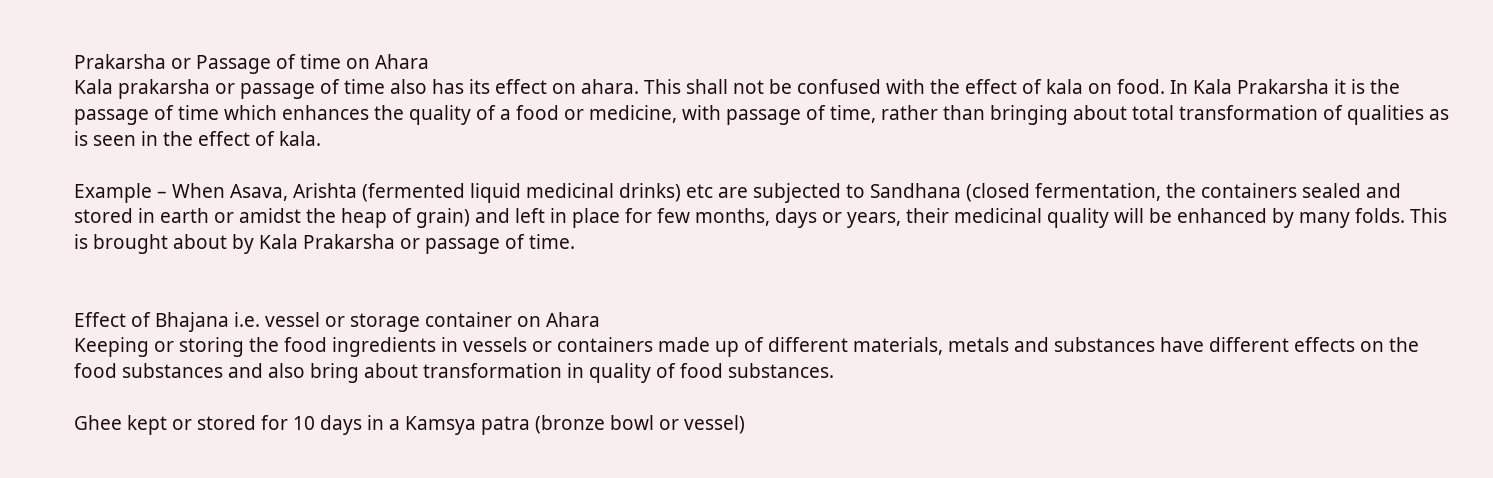Prakarsha or Passage of time on Ahara
Kala prakarsha or passage of time also has its effect on ahara. This shall not be confused with the effect of kala on food. In Kala Prakarsha it is the passage of time which enhances the quality of a food or medicine, with passage of time, rather than bringing about total transformation of qualities as is seen in the effect of kala.

Example – When Asava, Arishta (fermented liquid medicinal drinks) etc are subjected to Sandhana (closed fermentation, the containers sealed and stored in earth or amidst the heap of grain) and left in place for few months, days or years, their medicinal quality will be enhanced by many folds. This is brought about by Kala Prakarsha or passage of time.


Effect of Bhajana i.e. vessel or storage container on Ahara
Keeping or storing the food ingredients in vessels or containers made up of different materials, metals and substances have different effects on the food substances and also bring about transformation in quality of food substances.

Ghee kept or stored for 10 days in a Kamsya patra (bronze bowl or vessel)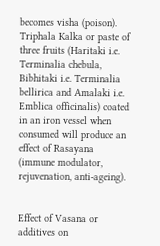becomes visha (poison).
Triphala Kalka or paste of three fruits (Haritaki i.e. Terminalia chebula, Bibhitaki i.e. Terminalia bellirica and Amalaki i.e. Emblica officinalis) coated in an iron vessel when consumed will produce an effect of Rasayana (immune modulator, rejuvenation, anti-ageing).


Effect of Vasana or additives on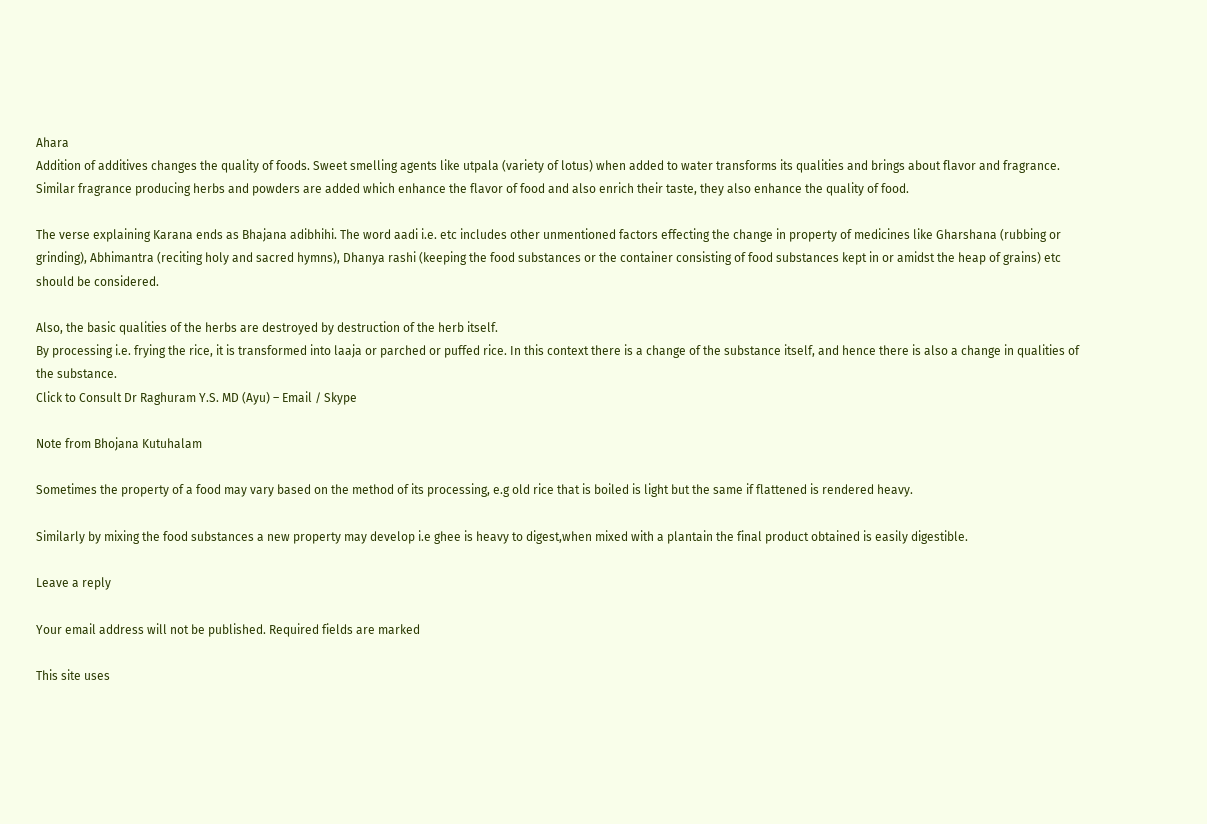Ahara
Addition of additives changes the quality of foods. Sweet smelling agents like utpala (variety of lotus) when added to water transforms its qualities and brings about flavor and fragrance. Similar fragrance producing herbs and powders are added which enhance the flavor of food and also enrich their taste, they also enhance the quality of food.

The verse explaining Karana ends as Bhajana adibhihi. The word aadi i.e. etc includes other unmentioned factors effecting the change in property of medicines like Gharshana (rubbing or grinding), Abhimantra (reciting holy and sacred hymns), Dhanya rashi (keeping the food substances or the container consisting of food substances kept in or amidst the heap of grains) etc should be considered.

Also, the basic qualities of the herbs are destroyed by destruction of the herb itself.
By processing i.e. frying the rice, it is transformed into laaja or parched or puffed rice. In this context there is a change of the substance itself, and hence there is also a change in qualities of the substance.
Click to Consult Dr Raghuram Y.S. MD (Ayu) – Email / Skype

Note from Bhojana Kutuhalam

Sometimes the property of a food may vary based on the method of its processing, e.g old rice that is boiled is light but the same if flattened is rendered heavy.

Similarly by mixing the food substances a new property may develop i.e ghee is heavy to digest,when mixed with a plantain the final product obtained is easily digestible.

Leave a reply

Your email address will not be published. Required fields are marked

This site uses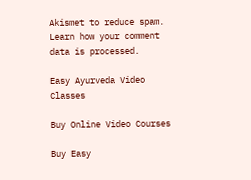Akismet to reduce spam. Learn how your comment data is processed.

Easy Ayurveda Video Classes

Buy Online Video Courses

Buy Easy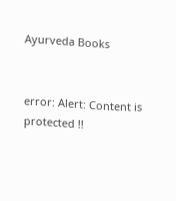Ayurveda Books


error: Alert: Content is protected !!